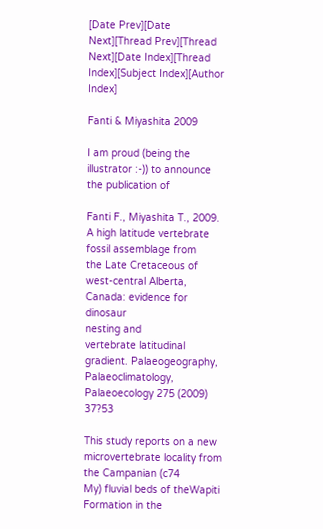[Date Prev][Date Next][Thread Prev][Thread Next][Date Index][Thread Index][Subject Index][Author Index]

Fanti & Miyashita 2009

I am proud (being the illustrator :-)) to announce the publication of

Fanti F., Miyashita T., 2009. A high latitude vertebrate fossil assemblage from
the Late Cretaceous of west-central Alberta, Canada: evidence for dinosaur
nesting and
vertebrate latitudinal gradient. Palaeogeography, Palaeoclimatology,
Palaeoecology 275 (2009) 37?53

This study reports on a new microvertebrate locality from the Campanian (c74
My) fluvial beds of theWapiti
Formation in the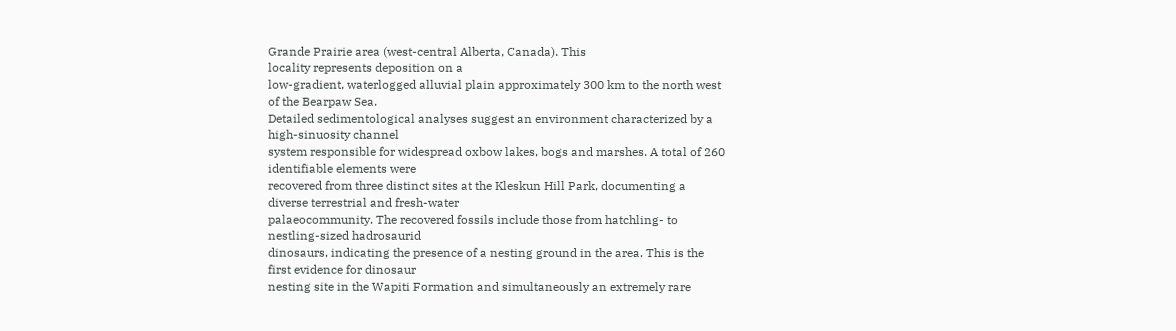Grande Prairie area (west-central Alberta, Canada). This
locality represents deposition on a
low-gradient, waterlogged alluvial plain approximately 300 km to the north west
of the Bearpaw Sea.
Detailed sedimentological analyses suggest an environment characterized by a
high-sinuosity channel
system responsible for widespread oxbow lakes, bogs and marshes. A total of 260
identifiable elements were
recovered from three distinct sites at the Kleskun Hill Park, documenting a
diverse terrestrial and fresh-water
palaeocommunity. The recovered fossils include those from hatchling- to
nestling-sized hadrosaurid
dinosaurs, indicating the presence of a nesting ground in the area. This is the
first evidence for dinosaur
nesting site in the Wapiti Formation and simultaneously an extremely rare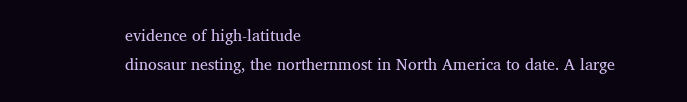evidence of high-latitude
dinosaur nesting, the northernmost in North America to date. A large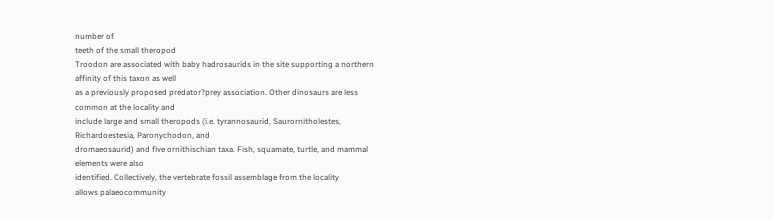number of
teeth of the small theropod
Troodon are associated with baby hadrosaurids in the site supporting a northern
affinity of this taxon as well
as a previously proposed predator?prey association. Other dinosaurs are less
common at the locality and
include large and small theropods (i.e. tyrannosaurid, Saurornitholestes,
Richardoestesia, Paronychodon, and
dromaeosaurid) and five ornithischian taxa. Fish, squamate, turtle, and mammal
elements were also
identified. Collectively, the vertebrate fossil assemblage from the locality
allows palaeocommunity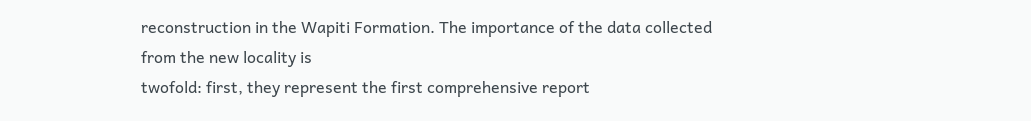reconstruction in the Wapiti Formation. The importance of the data collected
from the new locality is
twofold: first, they represent the first comprehensive report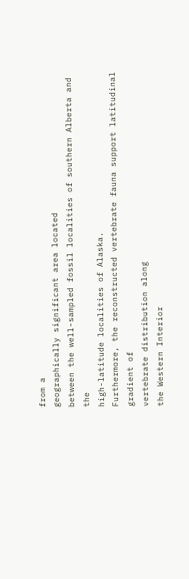from a
geographically significant area located
between the well-sampled fossil localities of southern Alberta and the
high-latitude localities of Alaska.
Furthermore, the reconstructed vertebrate fauna support latitudinal gradient of
vertebrate distribution along
the Western Interior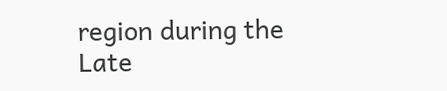region during the Late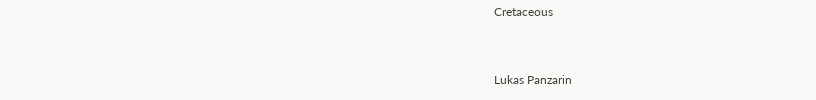Cretaceous


Lukas Panzarin